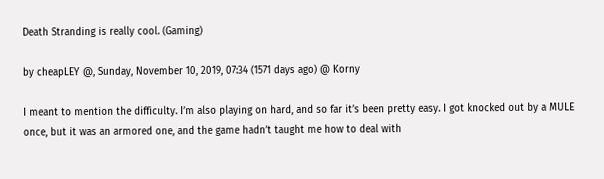Death Stranding is really cool. (Gaming)

by cheapLEY @, Sunday, November 10, 2019, 07:34 (1571 days ago) @ Korny

I meant to mention the difficulty. I’m also playing on hard, and so far it’s been pretty easy. I got knocked out by a MULE once, but it was an armored one, and the game hadn’t taught me how to deal with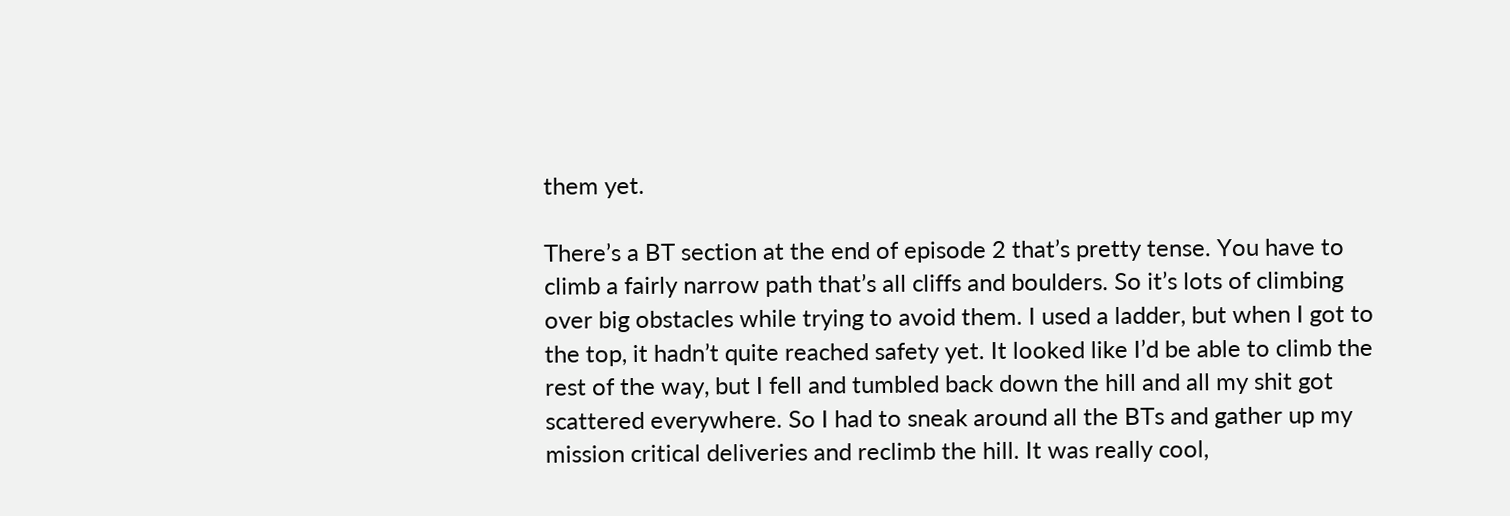them yet.

There’s a BT section at the end of episode 2 that’s pretty tense. You have to climb a fairly narrow path that’s all cliffs and boulders. So it’s lots of climbing over big obstacles while trying to avoid them. I used a ladder, but when I got to the top, it hadn’t quite reached safety yet. It looked like I’d be able to climb the rest of the way, but I fell and tumbled back down the hill and all my shit got scattered everywhere. So I had to sneak around all the BTs and gather up my mission critical deliveries and reclimb the hill. It was really cool,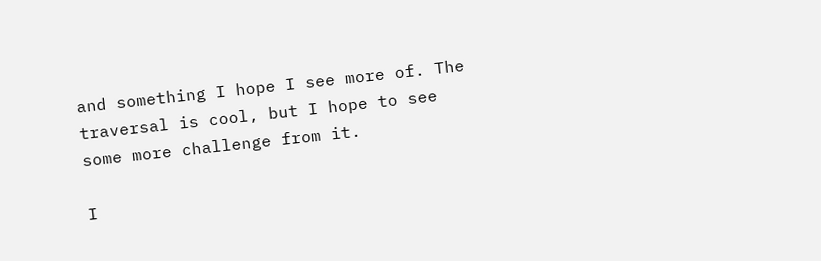and something I hope I see more of. The traversal is cool, but I hope to see some more challenge from it.

I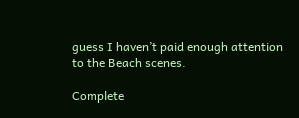guess I haven’t paid enough attention to the Beach scenes.

Complete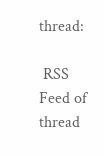thread:

 RSS Feed of thread